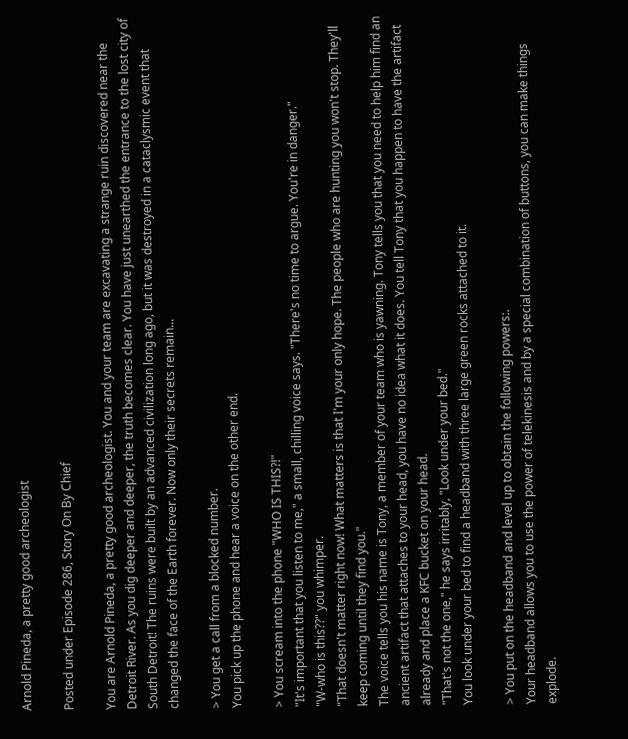Arnold Pineda, a pretty good archeologist

Posted under Episode 286, Story On By Chief

You are Arnold Pineda, a pretty good archeologist. You and your team are excavating a strange ruin discovered near the Detroit River. As you dig deeper and deeper, the truth becomes clear. You have just unearthed the entrance to the lost city of South Detroit! The ruins were built by an advanced civilization long ago, but it was destroyed in a cataclysmic event that changed the face of the Earth forever. Now only their secrets remain...

> You get a call from a blocked number.
You pick up the phone and hear a voice on the other end.

> You scream into the phone "WHO IS THIS?!"
"It's important that you listen to me," a small, chilling voice says. "There's no time to argue. You're in danger."
"W-who is this??" you whimper.
"That doesn't matter right now! What matters is that I'm your only hope. The people who are hunting you won't stop. They'll keep coming until they find you."
The voice tells you his name is Tony, a member of your team who is yawning. Tony tells you that you need to help him find an ancient artifact that attaches to your head, you have no idea what it does. You tell Tony that you happen to have the artifact already and place a KFC bucket on your head.
"That's not the one," he says irritably, "Look under your bed."
You look under your bed to find a headband with three large green rocks attached to it.

> You put on the headband and level up to obtain the following powers:.
Your headband allows you to use the power of telekinesis and by a special combination of buttons, you can make things explode.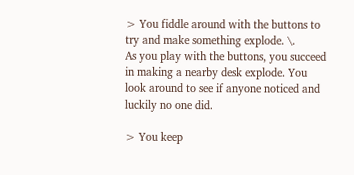> You fiddle around with the buttons to try and make something explode. \.
As you play with the buttons, you succeed in making a nearby desk explode. You look around to see if anyone noticed and luckily no one did.

> You keep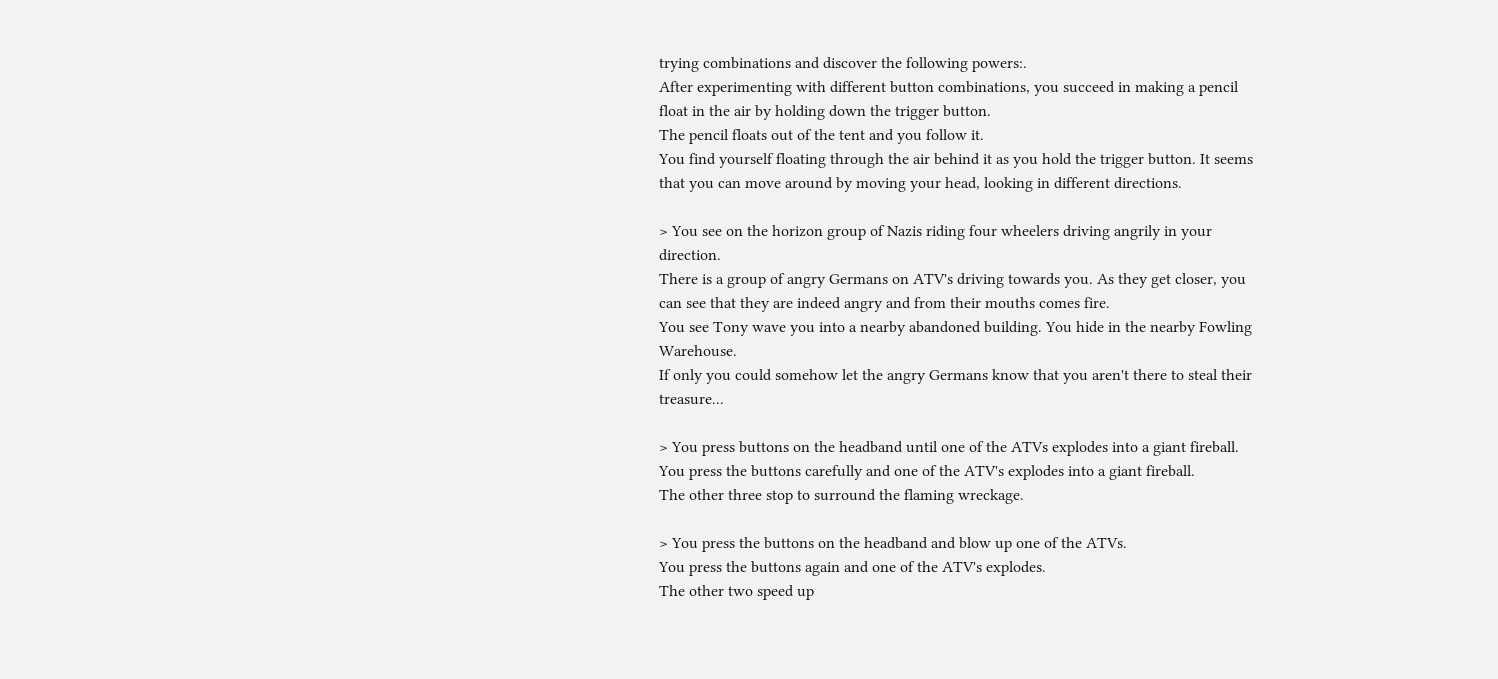trying combinations and discover the following powers:.
After experimenting with different button combinations, you succeed in making a pencil float in the air by holding down the trigger button.
The pencil floats out of the tent and you follow it.
You find yourself floating through the air behind it as you hold the trigger button. It seems that you can move around by moving your head, looking in different directions.

> You see on the horizon group of Nazis riding four wheelers driving angrily in your direction.
There is a group of angry Germans on ATV's driving towards you. As they get closer, you can see that they are indeed angry and from their mouths comes fire.
You see Tony wave you into a nearby abandoned building. You hide in the nearby Fowling Warehouse.
If only you could somehow let the angry Germans know that you aren't there to steal their treasure...

> You press buttons on the headband until one of the ATVs explodes into a giant fireball.
You press the buttons carefully and one of the ATV's explodes into a giant fireball.
The other three stop to surround the flaming wreckage.

> You press the buttons on the headband and blow up one of the ATVs.
You press the buttons again and one of the ATV's explodes.
The other two speed up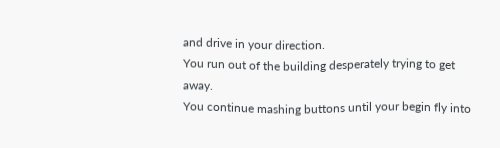and drive in your direction.
You run out of the building desperately trying to get away.
You continue mashing buttons until your begin fly into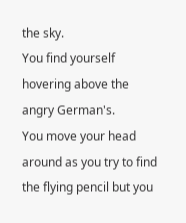the sky.
You find yourself hovering above the angry German's.
You move your head around as you try to find the flying pencil but you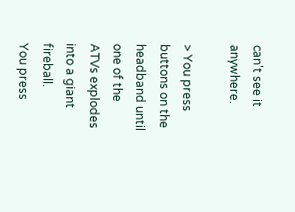can't see it anywhere.

> You press buttons on the headband until one of the ATVs explodes into a giant fireball.
You press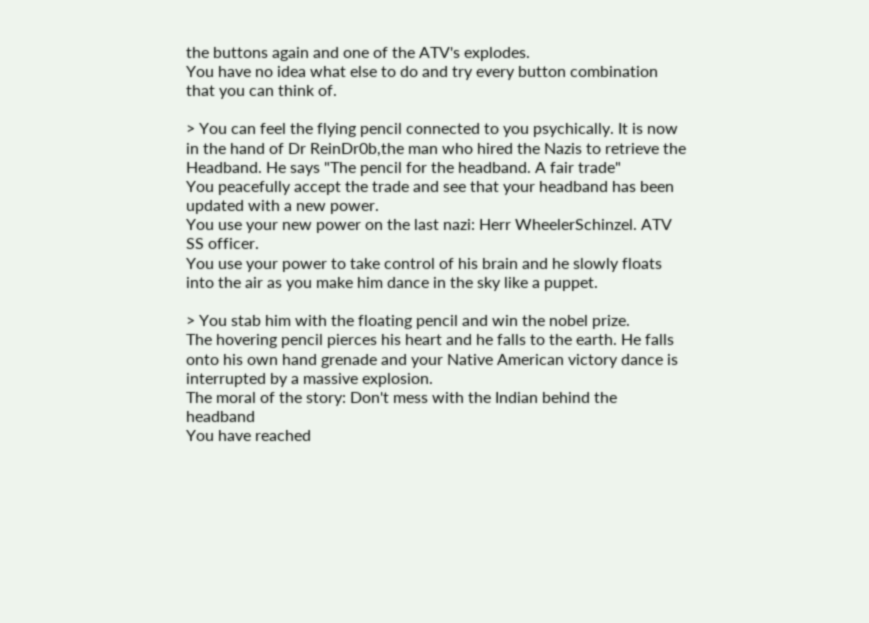the buttons again and one of the ATV's explodes.
You have no idea what else to do and try every button combination that you can think of.

> You can feel the flying pencil connected to you psychically. It is now in the hand of Dr ReinDr0b,the man who hired the Nazis to retrieve the Headband. He says "The pencil for the headband. A fair trade"
You peacefully accept the trade and see that your headband has been updated with a new power.
You use your new power on the last nazi: Herr WheelerSchinzel. ATV SS officer.
You use your power to take control of his brain and he slowly floats into the air as you make him dance in the sky like a puppet.

> You stab him with the floating pencil and win the nobel prize.
The hovering pencil pierces his heart and he falls to the earth. He falls onto his own hand grenade and your Native American victory dance is interrupted by a massive explosion.
The moral of the story: Don't mess with the Indian behind the headband
You have reached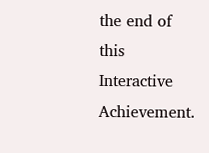the end of this Interactive Achievement.